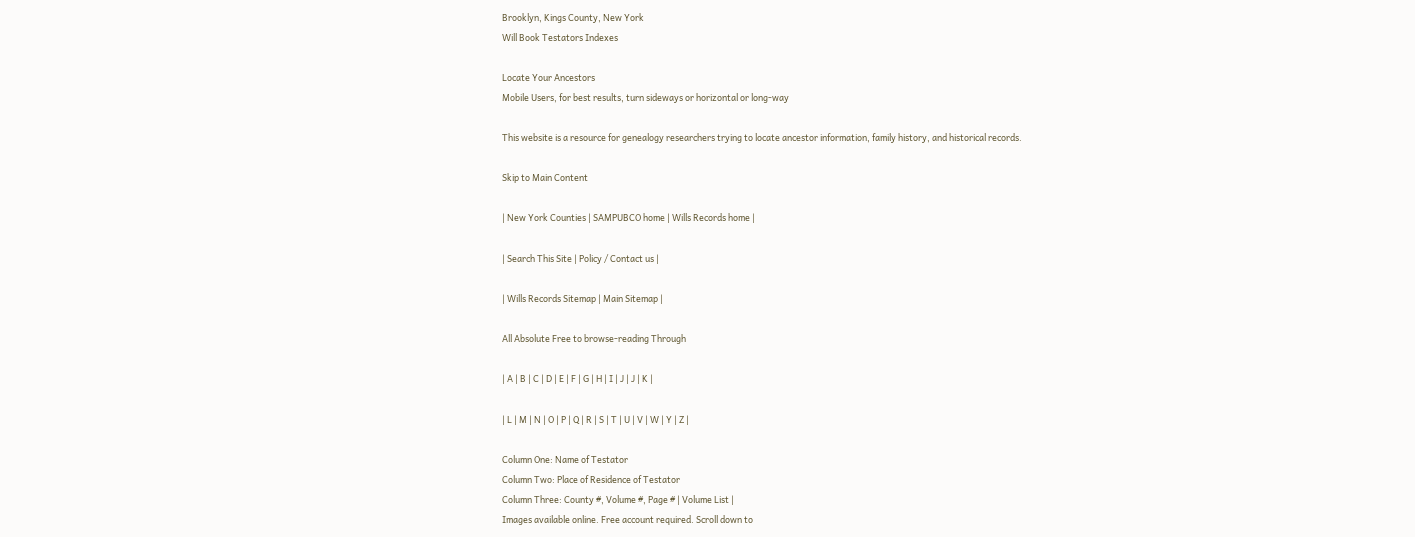Brooklyn, Kings County, New York
Will Book Testators Indexes

Locate Your Ancestors
Mobile Users, for best results, turn sideways or horizontal or long-way

This website is a resource for genealogy researchers trying to locate ancestor information, family history, and historical records.

Skip to Main Content

| New York Counties | SAMPUBCO home | Wills Records home |

| Search This Site | Policy / Contact us |

| Wills Records Sitemap | Main Sitemap |

All Absolute Free to browse-reading Through

| A | B | C | D | E | F | G | H | I | J | J | K |

| L | M | N | O | P | Q | R | S | T | U | V | W | Y | Z |

Column One: Name of Testator
Column Two: Place of Residence of Testator
Column Three: County #, Volume #, Page # | Volume List |
Images available online. Free account required. Scroll down to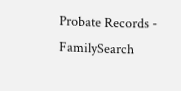Probate Records - FamilySearch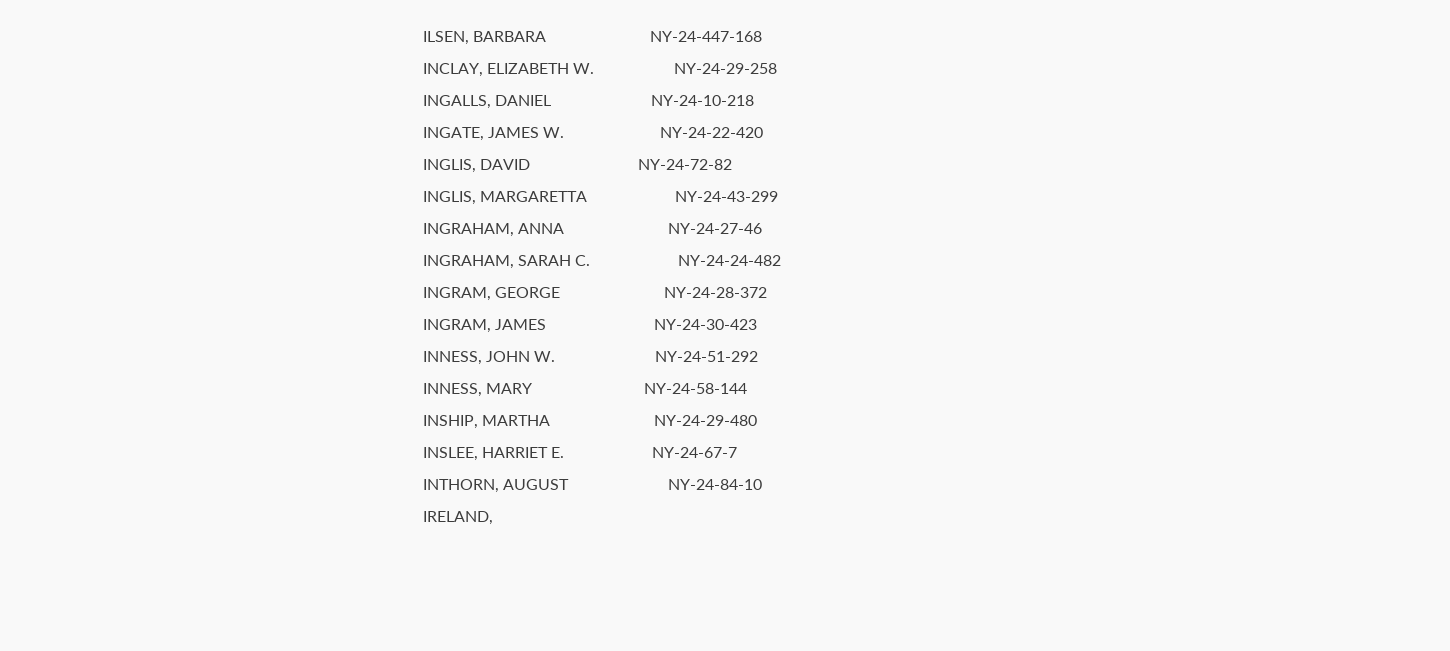ILSEN, BARBARA                          NY-24-447-168
INCLAY, ELIZABETH W.                    NY-24-29-258
INGALLS, DANIEL                         NY-24-10-218
INGATE, JAMES W.                        NY-24-22-420
INGLIS, DAVID                           NY-24-72-82
INGLIS, MARGARETTA                      NY-24-43-299
INGRAHAM, ANNA                          NY-24-27-46
INGRAHAM, SARAH C.                      NY-24-24-482
INGRAM, GEORGE                          NY-24-28-372
INGRAM, JAMES                           NY-24-30-423
INNESS, JOHN W.                         NY-24-51-292
INNESS, MARY                            NY-24-58-144
INSHIP, MARTHA                          NY-24-29-480
INSLEE, HARRIET E.                      NY-24-67-7
INTHORN, AUGUST                         NY-24-84-10
IRELAND,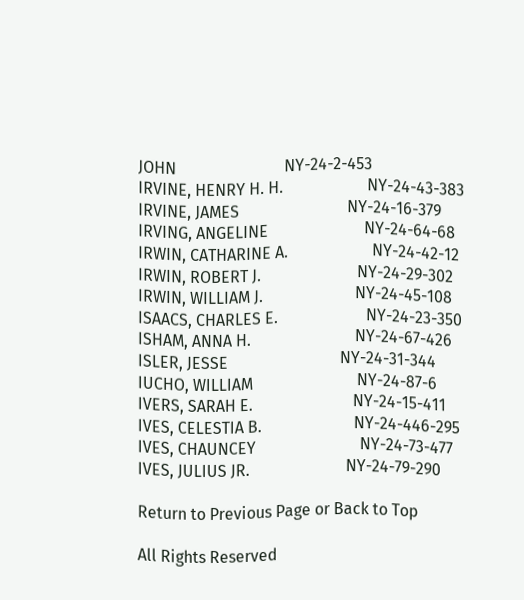JOHN                           NY-24-2-453
IRVINE, HENRY H. H.                     NY-24-43-383
IRVINE, JAMES                           NY-24-16-379
IRVING, ANGELINE                        NY-24-64-68
IRWIN, CATHARINE A.                     NY-24-42-12
IRWIN, ROBERT J.                        NY-24-29-302
IRWIN, WILLIAM J.                       NY-24-45-108
ISAACS, CHARLES E.                      NY-24-23-350
ISHAM, ANNA H.                          NY-24-67-426
ISLER, JESSE                            NY-24-31-344
IUCHO, WILLIAM                          NY-24-87-6
IVERS, SARAH E.                         NY-24-15-411
IVES, CELESTIA B.                       NY-24-446-295
IVES, CHAUNCEY                          NY-24-73-477
IVES, JULIUS JR.                        NY-24-79-290

Return to Previous Page or Back to Top

All Rights Reserved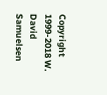Copyright 1999-2018 W. David Samuelsen